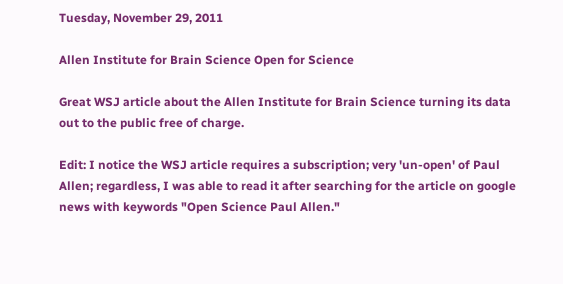Tuesday, November 29, 2011

Allen Institute for Brain Science Open for Science

Great WSJ article about the Allen Institute for Brain Science turning its data out to the public free of charge.

Edit: I notice the WSJ article requires a subscription; very 'un-open' of Paul Allen; regardless, I was able to read it after searching for the article on google news with keywords "Open Science Paul Allen."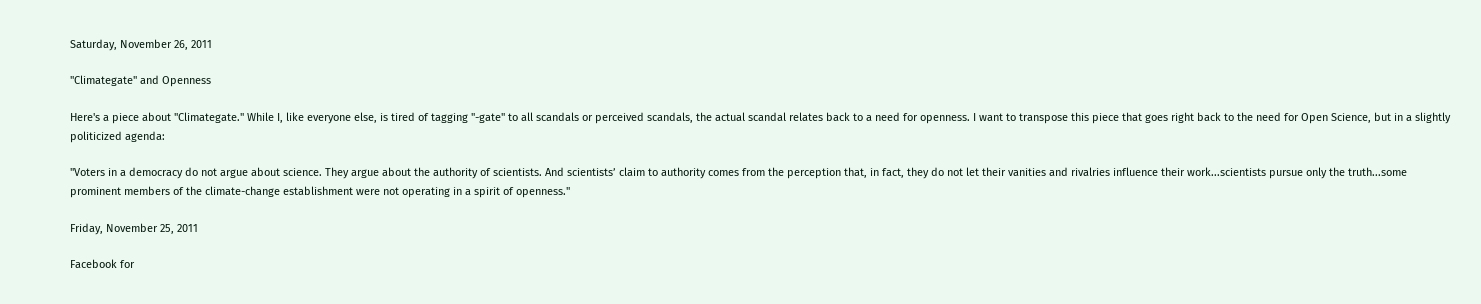Saturday, November 26, 2011

"Climategate" and Openness

Here's a piece about "Climategate." While I, like everyone else, is tired of tagging "-gate" to all scandals or perceived scandals, the actual scandal relates back to a need for openness. I want to transpose this piece that goes right back to the need for Open Science, but in a slightly politicized agenda:

"Voters in a democracy do not argue about science. They argue about the authority of scientists. And scientists’ claim to authority comes from the perception that, in fact, they do not let their vanities and rivalries influence their work...scientists pursue only the truth...some prominent members of the climate-change establishment were not operating in a spirit of openness."

Friday, November 25, 2011

Facebook for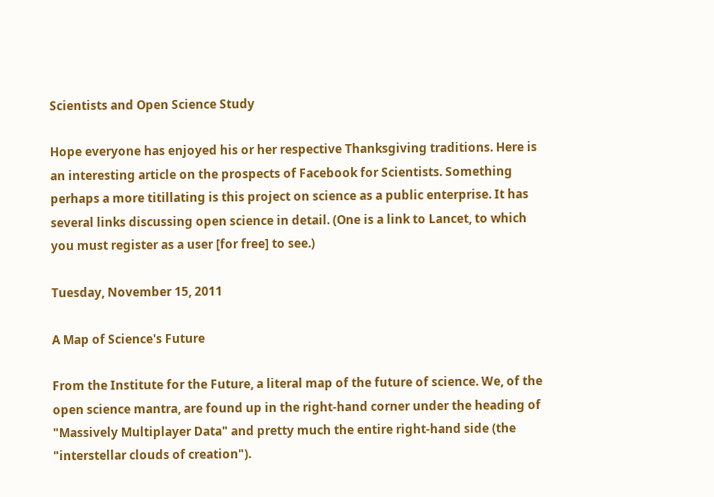Scientists and Open Science Study

Hope everyone has enjoyed his or her respective Thanksgiving traditions. Here is an interesting article on the prospects of Facebook for Scientists. Something perhaps a more titillating is this project on science as a public enterprise. It has several links discussing open science in detail. (One is a link to Lancet, to which you must register as a user [for free] to see.)

Tuesday, November 15, 2011

A Map of Science's Future

From the Institute for the Future, a literal map of the future of science. We, of the open science mantra, are found up in the right-hand corner under the heading of "Massively Multiplayer Data" and pretty much the entire right-hand side (the "interstellar clouds of creation").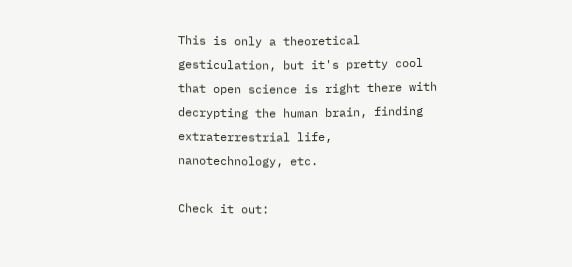This is only a theoretical gesticulation, but it's pretty cool that open science is right there with decrypting the human brain, finding extraterrestrial life, nanotechnology, etc.

Check it out: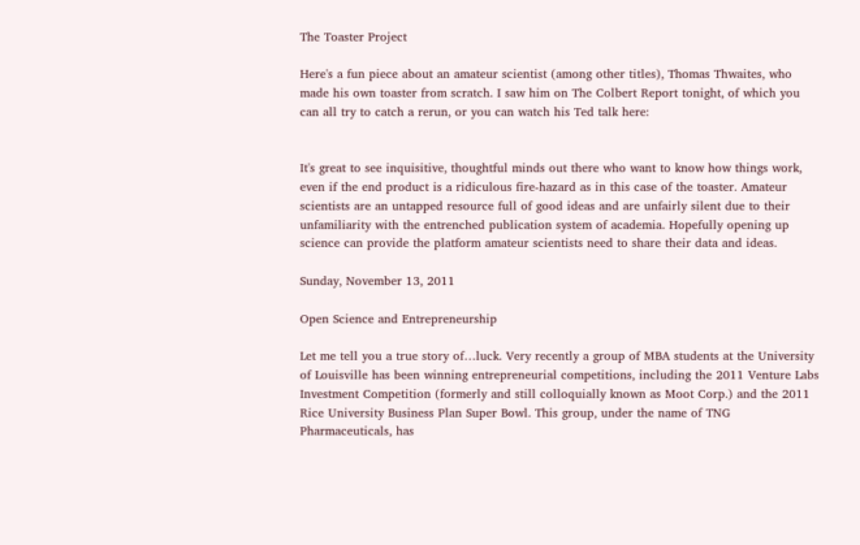The Toaster Project

Here's a fun piece about an amateur scientist (among other titles), Thomas Thwaites, who made his own toaster from scratch. I saw him on The Colbert Report tonight, of which you can all try to catch a rerun, or you can watch his Ted talk here:


It's great to see inquisitive, thoughtful minds out there who want to know how things work, even if the end product is a ridiculous fire-hazard as in this case of the toaster. Amateur scientists are an untapped resource full of good ideas and are unfairly silent due to their unfamiliarity with the entrenched publication system of academia. Hopefully opening up science can provide the platform amateur scientists need to share their data and ideas.

Sunday, November 13, 2011

Open Science and Entrepreneurship

Let me tell you a true story of…luck. Very recently a group of MBA students at the University of Louisville has been winning entrepreneurial competitions, including the 2011 Venture Labs Investment Competition (formerly and still colloquially known as Moot Corp.) and the 2011 Rice University Business Plan Super Bowl. This group, under the name of TNG Pharmaceuticals, has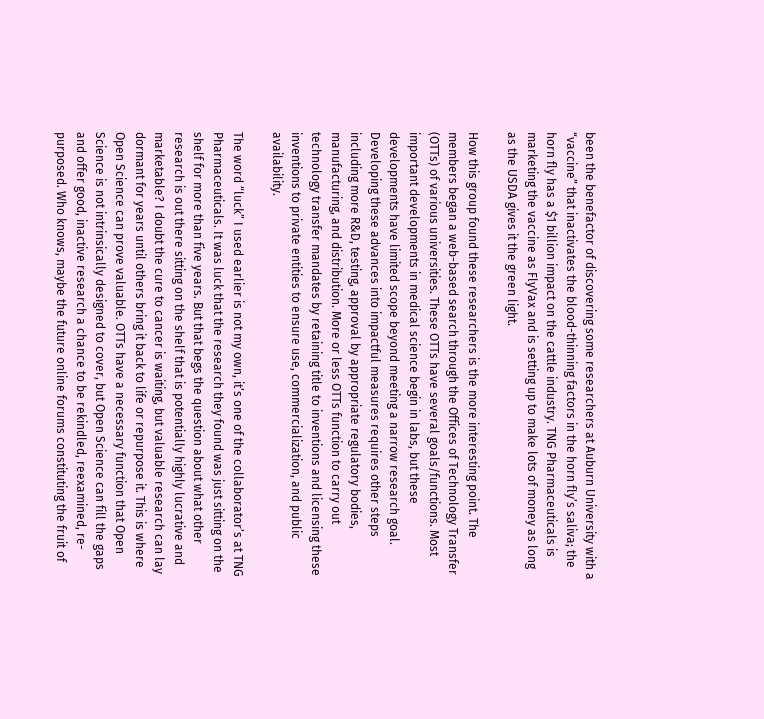been the benefactor of discovering some researchers at Auburn University with a “vaccine” that inactivates the blood-thinning factors in the horn fly’s saliva; the horn fly has a $1 billion impact on the cattle industry. TNG Pharmaceuticals is marketing the vaccine as FlyVax and is setting up to make lots of money as long as the USDA gives it the green light.

How this group found these researchers is the more interesting point. The members began a web-based search through the Offices of Technology Transfer (OTTs) of various universities. These OTTs have several goals/functions. Most important developments in medical science begin in labs, but these developments have limited scope beyond meeting a narrow research goal. Developing these advances into impactful measures requires other steps including more R&D, testing, approval by appropriate regulatory bodies, manufacturing, and distribution. More or less OTTs function to carry out technology transfer mandates by retaining title to inventions and licensing these inventions to private entities to ensure use, commercialization, and public availability.

The word “luck” I used earlier is not my own, it’s one of the collaborator’s at TNG Pharmaceuticals. It was luck that the research they found was just sitting on the shelf for more than five years. But that begs the question about what other research is out there sitting on the shelf that is potentially highly lucrative and marketable? I doubt the cure to cancer is waiting, but valuable research can lay dormant for years until others bring it back to life or repurpose it. This is where Open Science can prove valuable. OTTs have a necessary function that Open Science is not intrinsically designed to cover, but Open Science can fill the gaps and offer good, inactive research a chance to be rekindled, reexamined, re-purposed. Who knows, maybe the future online forums constituting the fruit of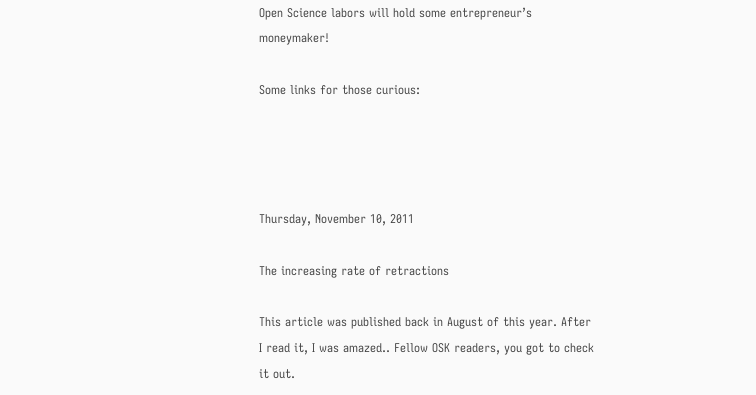Open Science labors will hold some entrepreneur’s moneymaker!

Some links for those curious:




Thursday, November 10, 2011

The increasing rate of retractions

This article was published back in August of this year. After I read it, I was amazed.. Fellow OSK readers, you got to check it out.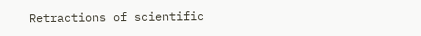Retractions of scientific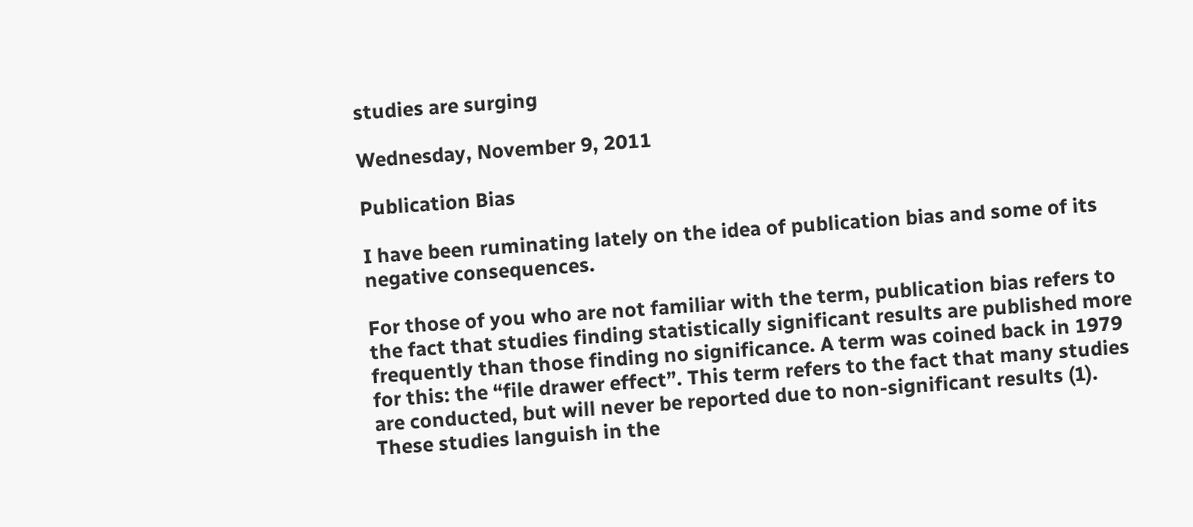studies are surging

Wednesday, November 9, 2011

Publication Bias

I have been ruminating lately on the idea of publication bias and some of its negative consequences.

For those of you who are not familiar with the term, publication bias refers to the fact that studies finding statistically significant results are published more frequently than those finding no significance. A term was coined back in 1979 for this: the “file drawer effect”. This term refers to the fact that many studies are conducted, but will never be reported due to non-significant results (1). These studies languish in the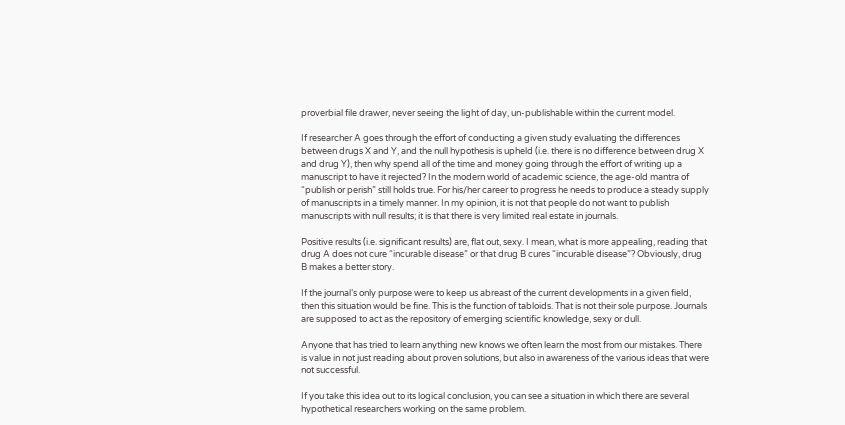proverbial file drawer, never seeing the light of day, un-publishable within the current model.

If researcher A goes through the effort of conducting a given study evaluating the differences between drugs X and Y, and the null hypothesis is upheld (i.e. there is no difference between drug X and drug Y), then why spend all of the time and money going through the effort of writing up a manuscript to have it rejected? In the modern world of academic science, the age-old mantra of “publish or perish” still holds true. For his/her career to progress he needs to produce a steady supply of manuscripts in a timely manner. In my opinion, it is not that people do not want to publish manuscripts with null results; it is that there is very limited real estate in journals.

Positive results (i.e. significant results) are, flat out, sexy. I mean, what is more appealing, reading that drug A does not cure “incurable disease” or that drug B cures “incurable disease”? Obviously, drug B makes a better story.

If the journal’s only purpose were to keep us abreast of the current developments in a given field, then this situation would be fine. This is the function of tabloids. That is not their sole purpose. Journals are supposed to act as the repository of emerging scientific knowledge, sexy or dull.

Anyone that has tried to learn anything new knows we often learn the most from our mistakes. There is value in not just reading about proven solutions, but also in awareness of the various ideas that were not successful.

If you take this idea out to its logical conclusion, you can see a situation in which there are several hypothetical researchers working on the same problem.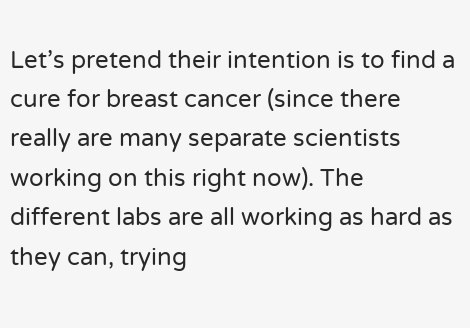Let’s pretend their intention is to find a cure for breast cancer (since there really are many separate scientists working on this right now). The different labs are all working as hard as they can, trying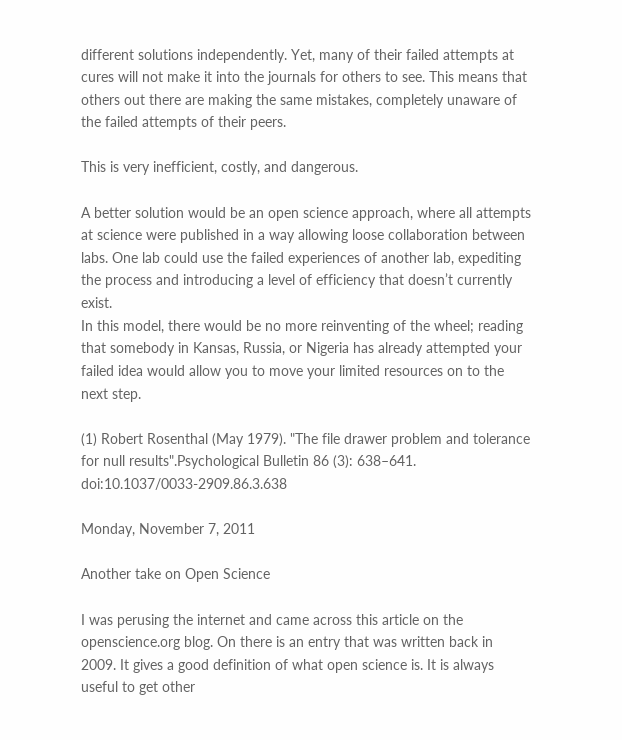different solutions independently. Yet, many of their failed attempts at cures will not make it into the journals for others to see. This means that others out there are making the same mistakes, completely unaware of the failed attempts of their peers.

This is very inefficient, costly, and dangerous.

A better solution would be an open science approach, where all attempts at science were published in a way allowing loose collaboration between labs. One lab could use the failed experiences of another lab, expediting the process and introducing a level of efficiency that doesn’t currently exist.
In this model, there would be no more reinventing of the wheel; reading that somebody in Kansas, Russia, or Nigeria has already attempted your failed idea would allow you to move your limited resources on to the next step.

(1) Robert Rosenthal (May 1979). "The file drawer problem and tolerance for null results".Psychological Bulletin 86 (3): 638–641. doi:10.1037/0033-2909.86.3.638

Monday, November 7, 2011

Another take on Open Science

I was perusing the internet and came across this article on the openscience.org blog. On there is an entry that was written back in 2009. It gives a good definition of what open science is. It is always useful to get other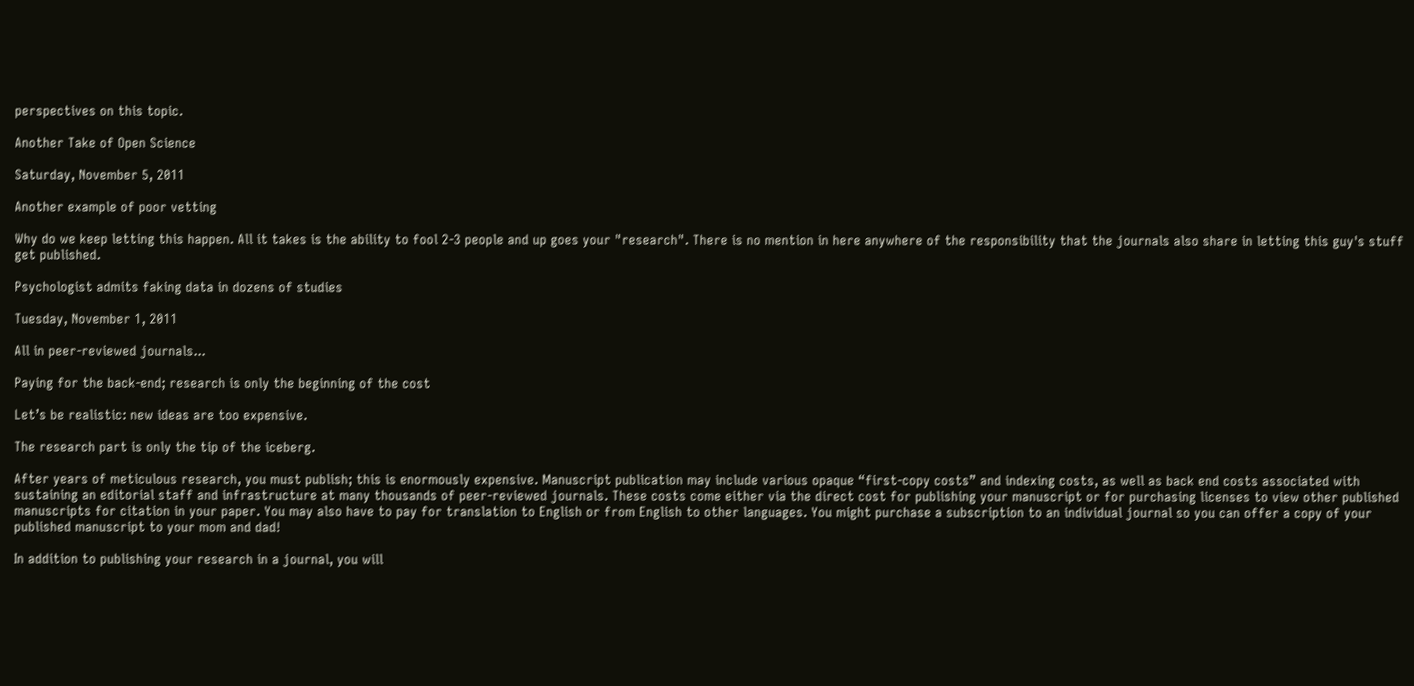perspectives on this topic.

Another Take of Open Science

Saturday, November 5, 2011

Another example of poor vetting

Why do we keep letting this happen. All it takes is the ability to fool 2-3 people and up goes your "research". There is no mention in here anywhere of the responsibility that the journals also share in letting this guy's stuff get published.

Psychologist admits faking data in dozens of studies

Tuesday, November 1, 2011

All in peer-reviewed journals...

Paying for the back-end; research is only the beginning of the cost

Let’s be realistic: new ideas are too expensive.

The research part is only the tip of the iceberg.

After years of meticulous research, you must publish; this is enormously expensive. Manuscript publication may include various opaque “first-copy costs” and indexing costs, as well as back end costs associated with sustaining an editorial staff and infrastructure at many thousands of peer-reviewed journals. These costs come either via the direct cost for publishing your manuscript or for purchasing licenses to view other published manuscripts for citation in your paper. You may also have to pay for translation to English or from English to other languages. You might purchase a subscription to an individual journal so you can offer a copy of your published manuscript to your mom and dad!

In addition to publishing your research in a journal, you will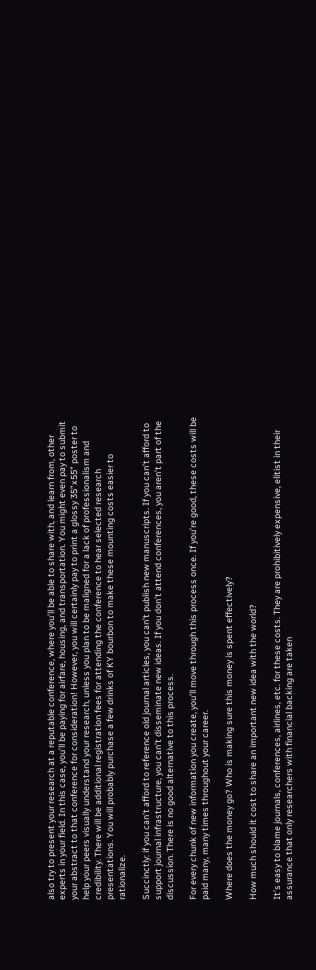also try to present your research at a reputable conference, where you’ll be able to share with, and learn from, other experts in your field. In this case, you’ll be paying for airfare, housing, and transportation. You might even pay to submit your abstract to that conference for consideration! However, you will certainly pay to print a glossy 35”x55” poster to help your peers visually understand your research, unless you plan to be maligned for a lack of professionalism and credibility. There will be additional registration fees for attending the conference to hear selected research presentations. You will probably purchase a few drinks of KY bourbon to make these mounting costs easier to rationalize.

Succinctly: if you can’t afford to reference old journal articles, you can’t publish new manuscripts. If you can’t afford to support journal infrastructure, you can’t disseminate new ideas. If you don’t attend conferences, you aren’t part of the discussion. There is no good alternative to this process.

For every chunk of new information you create, you’ll move through this process once. If you’re good, these costs will be paid many, many times throughout your career.

Where does the money go? Who is making sure this money is spent effectively?

How much should it cost to share an important new idea with the world?

It’s easy to blame journals, conferences, airlines, etc. for these costs. They are prohibitively expensive, elitist in their assurance that only researchers with financial backing are taken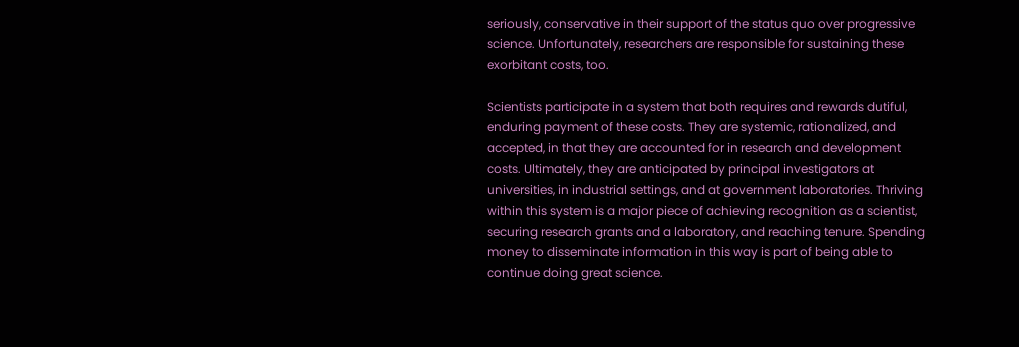seriously, conservative in their support of the status quo over progressive science. Unfortunately, researchers are responsible for sustaining these exorbitant costs, too.

Scientists participate in a system that both requires and rewards dutiful, enduring payment of these costs. They are systemic, rationalized, and accepted, in that they are accounted for in research and development costs. Ultimately, they are anticipated by principal investigators at universities, in industrial settings, and at government laboratories. Thriving within this system is a major piece of achieving recognition as a scientist, securing research grants and a laboratory, and reaching tenure. Spending money to disseminate information in this way is part of being able to continue doing great science.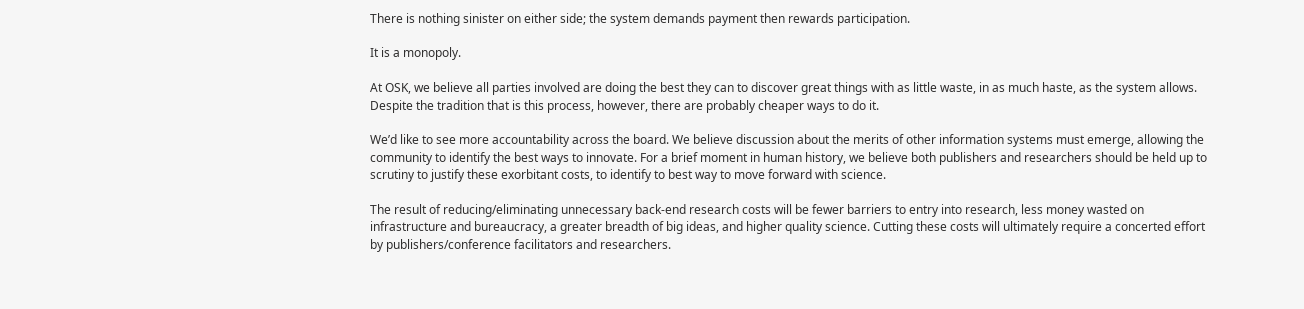There is nothing sinister on either side; the system demands payment then rewards participation.

It is a monopoly.

At OSK, we believe all parties involved are doing the best they can to discover great things with as little waste, in as much haste, as the system allows. Despite the tradition that is this process, however, there are probably cheaper ways to do it.

We’d like to see more accountability across the board. We believe discussion about the merits of other information systems must emerge, allowing the community to identify the best ways to innovate. For a brief moment in human history, we believe both publishers and researchers should be held up to scrutiny to justify these exorbitant costs, to identify to best way to move forward with science.

The result of reducing/eliminating unnecessary back-end research costs will be fewer barriers to entry into research, less money wasted on infrastructure and bureaucracy, a greater breadth of big ideas, and higher quality science. Cutting these costs will ultimately require a concerted effort by publishers/conference facilitators and researchers.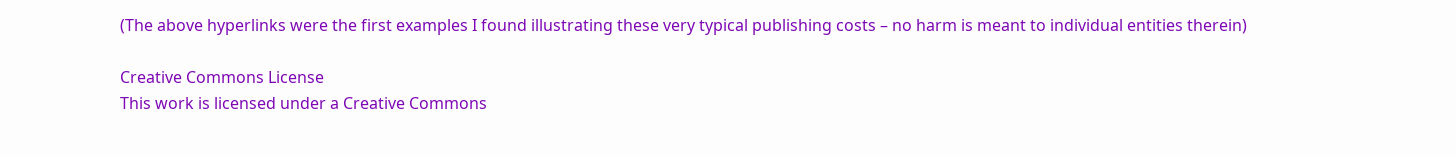(The above hyperlinks were the first examples I found illustrating these very typical publishing costs – no harm is meant to individual entities therein)

Creative Commons License
This work is licensed under a Creative Commons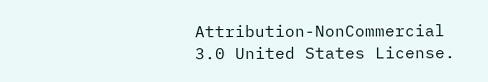Attribution-NonCommercial 3.0 United States License.